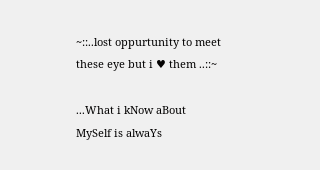~::..lost oppurtunity to meet these eye but i ♥ them ..::~

...What i kNow aBout MySelf is alwaYs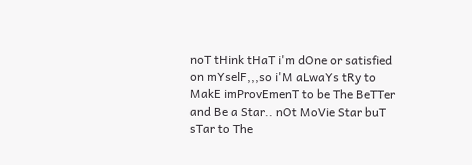noT tHink tHaT i'm dOne or satisfied on mYselF,,,so i'M aLwaYs tRy to MakE imProvEmenT to be The BeTTer and Be a Star.. nOt MoVie Star buT sTar to The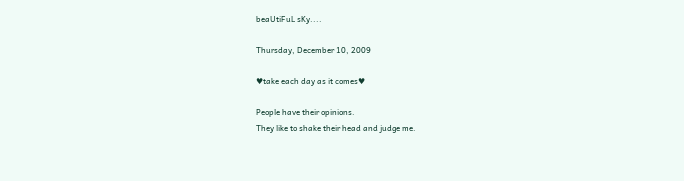beaUtiFuL sKy....

Thursday, December 10, 2009

♥take each day as it comes♥

People have their opinions.
They like to shake their head and judge me.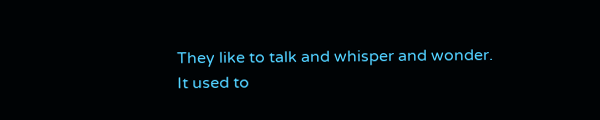They like to talk and whisper and wonder.
It used to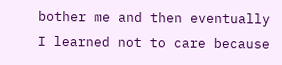bother me and then eventually
I learned not to care because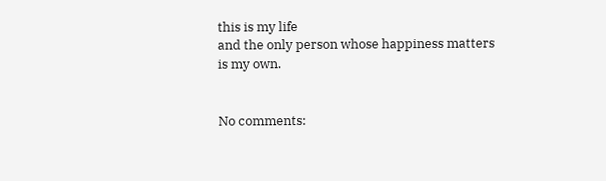this is my life
and the only person whose happiness matters
is my own.


No comments: